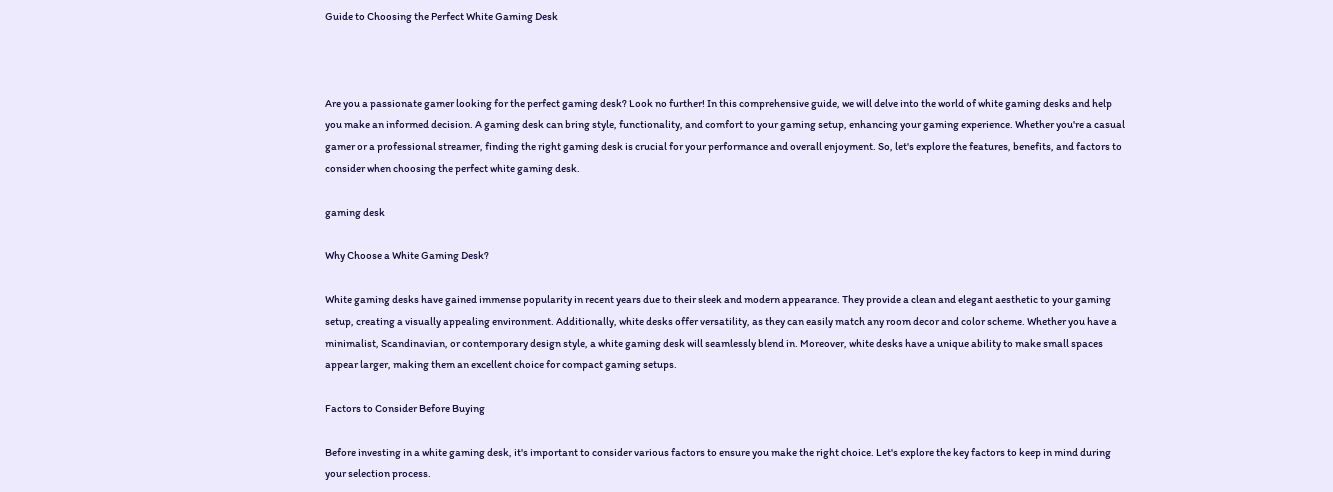Guide to Choosing the Perfect White Gaming Desk



Are you a passionate gamer looking for the perfect gaming desk? Look no further! In this comprehensive guide, we will delve into the world of white gaming desks and help you make an informed decision. A gaming desk can bring style, functionality, and comfort to your gaming setup, enhancing your gaming experience. Whether you're a casual gamer or a professional streamer, finding the right gaming desk is crucial for your performance and overall enjoyment. So, let's explore the features, benefits, and factors to consider when choosing the perfect white gaming desk.

gaming desk

Why Choose a White Gaming Desk?

White gaming desks have gained immense popularity in recent years due to their sleek and modern appearance. They provide a clean and elegant aesthetic to your gaming setup, creating a visually appealing environment. Additionally, white desks offer versatility, as they can easily match any room decor and color scheme. Whether you have a minimalist, Scandinavian, or contemporary design style, a white gaming desk will seamlessly blend in. Moreover, white desks have a unique ability to make small spaces appear larger, making them an excellent choice for compact gaming setups.

Factors to Consider Before Buying

Before investing in a white gaming desk, it's important to consider various factors to ensure you make the right choice. Let's explore the key factors to keep in mind during your selection process.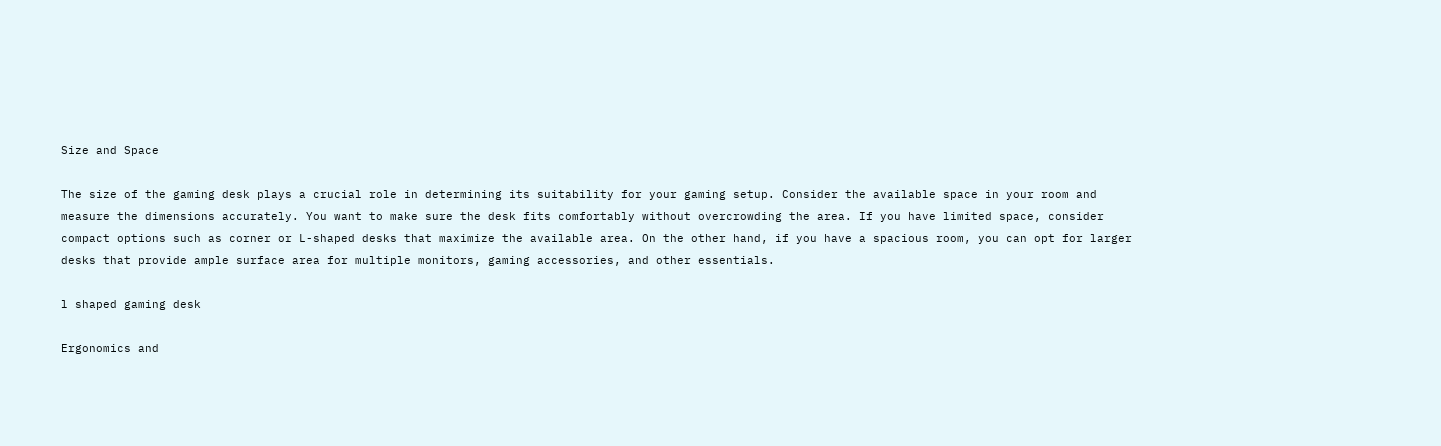Size and Space

The size of the gaming desk plays a crucial role in determining its suitability for your gaming setup. Consider the available space in your room and measure the dimensions accurately. You want to make sure the desk fits comfortably without overcrowding the area. If you have limited space, consider compact options such as corner or L-shaped desks that maximize the available area. On the other hand, if you have a spacious room, you can opt for larger desks that provide ample surface area for multiple monitors, gaming accessories, and other essentials.

l shaped gaming desk

Ergonomics and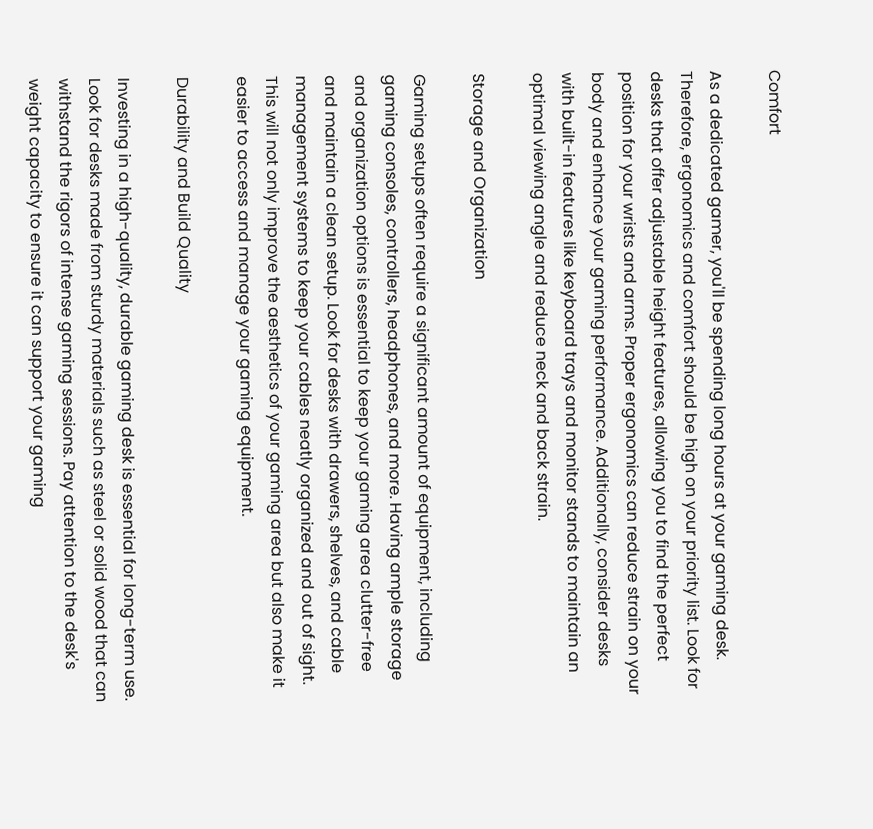Comfort

As a dedicated gamer, you'll be spending long hours at your gaming desk. Therefore, ergonomics and comfort should be high on your priority list. Look for desks that offer adjustable height features, allowing you to find the perfect position for your wrists and arms. Proper ergonomics can reduce strain on your body and enhance your gaming performance. Additionally, consider desks with built-in features like keyboard trays and monitor stands to maintain an optimal viewing angle and reduce neck and back strain.

Storage and Organization

Gaming setups often require a significant amount of equipment, including gaming consoles, controllers, headphones, and more. Having ample storage and organization options is essential to keep your gaming area clutter-free and maintain a clean setup. Look for desks with drawers, shelves, and cable management systems to keep your cables neatly organized and out of sight. This will not only improve the aesthetics of your gaming area but also make it easier to access and manage your gaming equipment.

Durability and Build Quality

Investing in a high-quality, durable gaming desk is essential for long-term use. Look for desks made from sturdy materials such as steel or solid wood that can withstand the rigors of intense gaming sessions. Pay attention to the desk's weight capacity to ensure it can support your gaming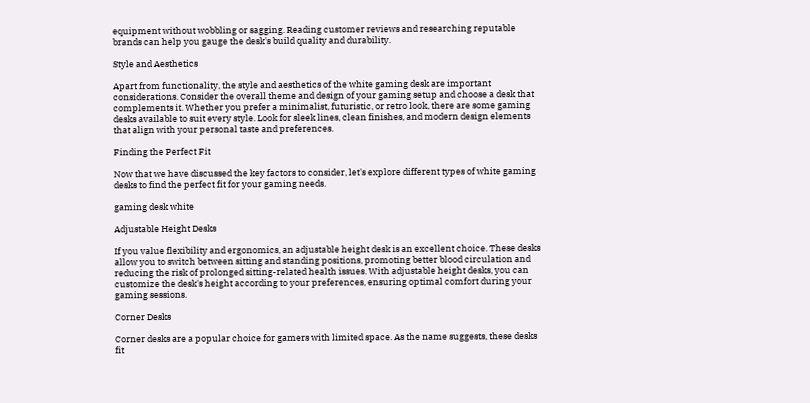equipment without wobbling or sagging. Reading customer reviews and researching reputable brands can help you gauge the desk's build quality and durability.

Style and Aesthetics

Apart from functionality, the style and aesthetics of the white gaming desk are important considerations. Consider the overall theme and design of your gaming setup and choose a desk that complements it. Whether you prefer a minimalist, futuristic, or retro look, there are some gaming desks available to suit every style. Look for sleek lines, clean finishes, and modern design elements that align with your personal taste and preferences.

Finding the Perfect Fit

Now that we have discussed the key factors to consider, let's explore different types of white gaming desks to find the perfect fit for your gaming needs.

gaming desk white

Adjustable Height Desks

If you value flexibility and ergonomics, an adjustable height desk is an excellent choice. These desks allow you to switch between sitting and standing positions, promoting better blood circulation and reducing the risk of prolonged sitting-related health issues. With adjustable height desks, you can customize the desk's height according to your preferences, ensuring optimal comfort during your gaming sessions.

Corner Desks

Corner desks are a popular choice for gamers with limited space. As the name suggests, these desks fit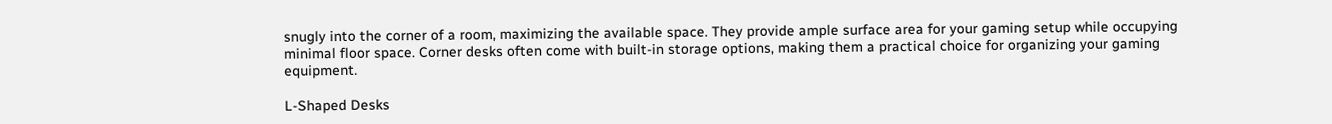snugly into the corner of a room, maximizing the available space. They provide ample surface area for your gaming setup while occupying minimal floor space. Corner desks often come with built-in storage options, making them a practical choice for organizing your gaming equipment.

L-Shaped Desks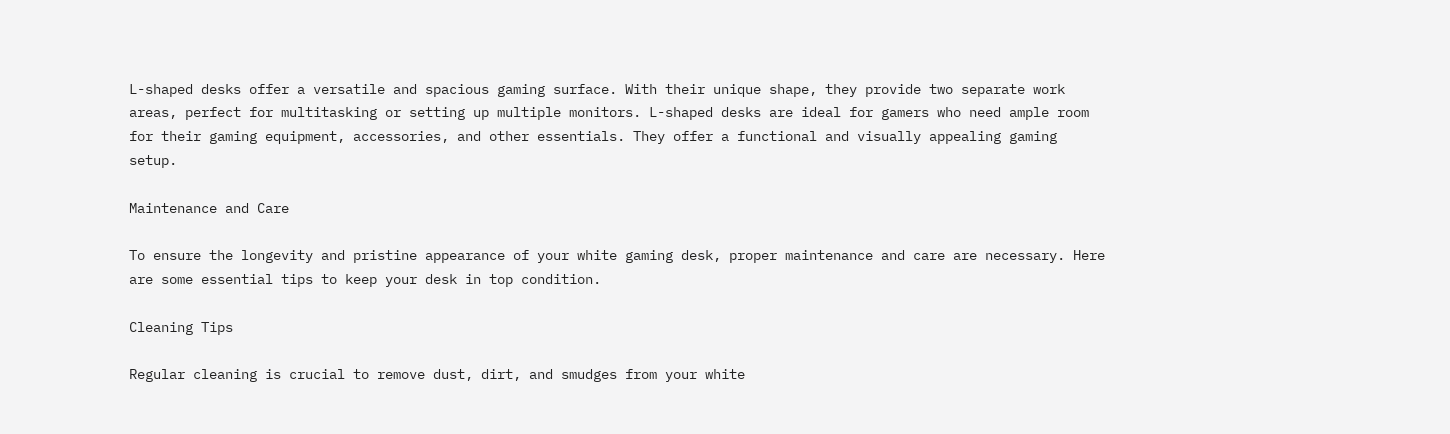L-shaped desks offer a versatile and spacious gaming surface. With their unique shape, they provide two separate work areas, perfect for multitasking or setting up multiple monitors. L-shaped desks are ideal for gamers who need ample room for their gaming equipment, accessories, and other essentials. They offer a functional and visually appealing gaming setup.

Maintenance and Care

To ensure the longevity and pristine appearance of your white gaming desk, proper maintenance and care are necessary. Here are some essential tips to keep your desk in top condition.

Cleaning Tips

Regular cleaning is crucial to remove dust, dirt, and smudges from your white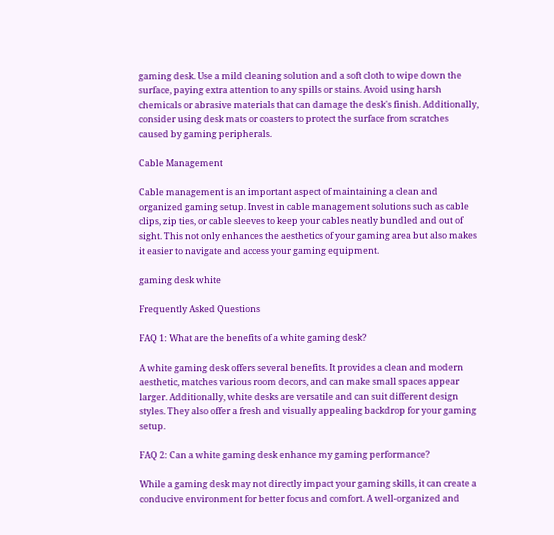gaming desk. Use a mild cleaning solution and a soft cloth to wipe down the surface, paying extra attention to any spills or stains. Avoid using harsh chemicals or abrasive materials that can damage the desk's finish. Additionally, consider using desk mats or coasters to protect the surface from scratches caused by gaming peripherals.

Cable Management

Cable management is an important aspect of maintaining a clean and organized gaming setup. Invest in cable management solutions such as cable clips, zip ties, or cable sleeves to keep your cables neatly bundled and out of sight. This not only enhances the aesthetics of your gaming area but also makes it easier to navigate and access your gaming equipment.

gaming desk white

Frequently Asked Questions

FAQ 1: What are the benefits of a white gaming desk?

A white gaming desk offers several benefits. It provides a clean and modern aesthetic, matches various room decors, and can make small spaces appear larger. Additionally, white desks are versatile and can suit different design styles. They also offer a fresh and visually appealing backdrop for your gaming setup.

FAQ 2: Can a white gaming desk enhance my gaming performance?

While a gaming desk may not directly impact your gaming skills, it can create a conducive environment for better focus and comfort. A well-organized and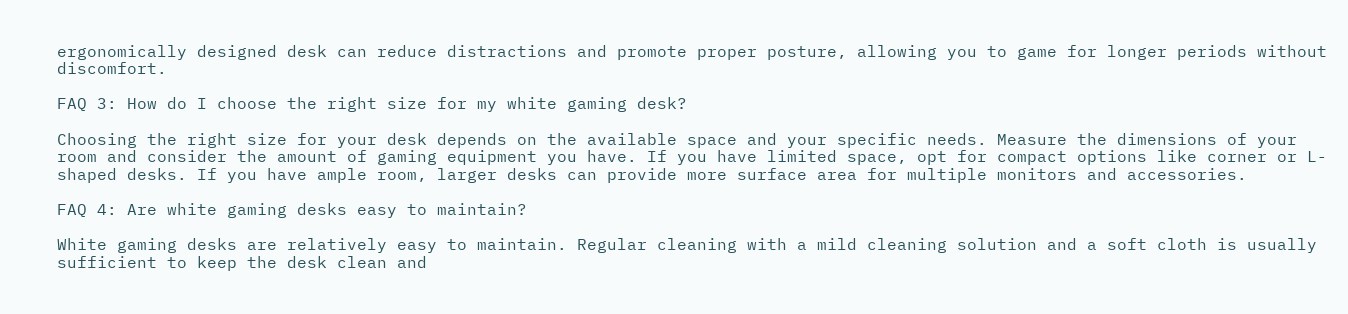ergonomically designed desk can reduce distractions and promote proper posture, allowing you to game for longer periods without discomfort.

FAQ 3: How do I choose the right size for my white gaming desk?

Choosing the right size for your desk depends on the available space and your specific needs. Measure the dimensions of your room and consider the amount of gaming equipment you have. If you have limited space, opt for compact options like corner or L-shaped desks. If you have ample room, larger desks can provide more surface area for multiple monitors and accessories.

FAQ 4: Are white gaming desks easy to maintain?

White gaming desks are relatively easy to maintain. Regular cleaning with a mild cleaning solution and a soft cloth is usually sufficient to keep the desk clean and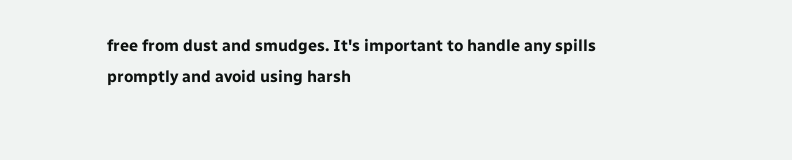free from dust and smudges. It's important to handle any spills promptly and avoid using harsh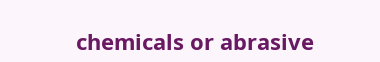chemicals or abrasive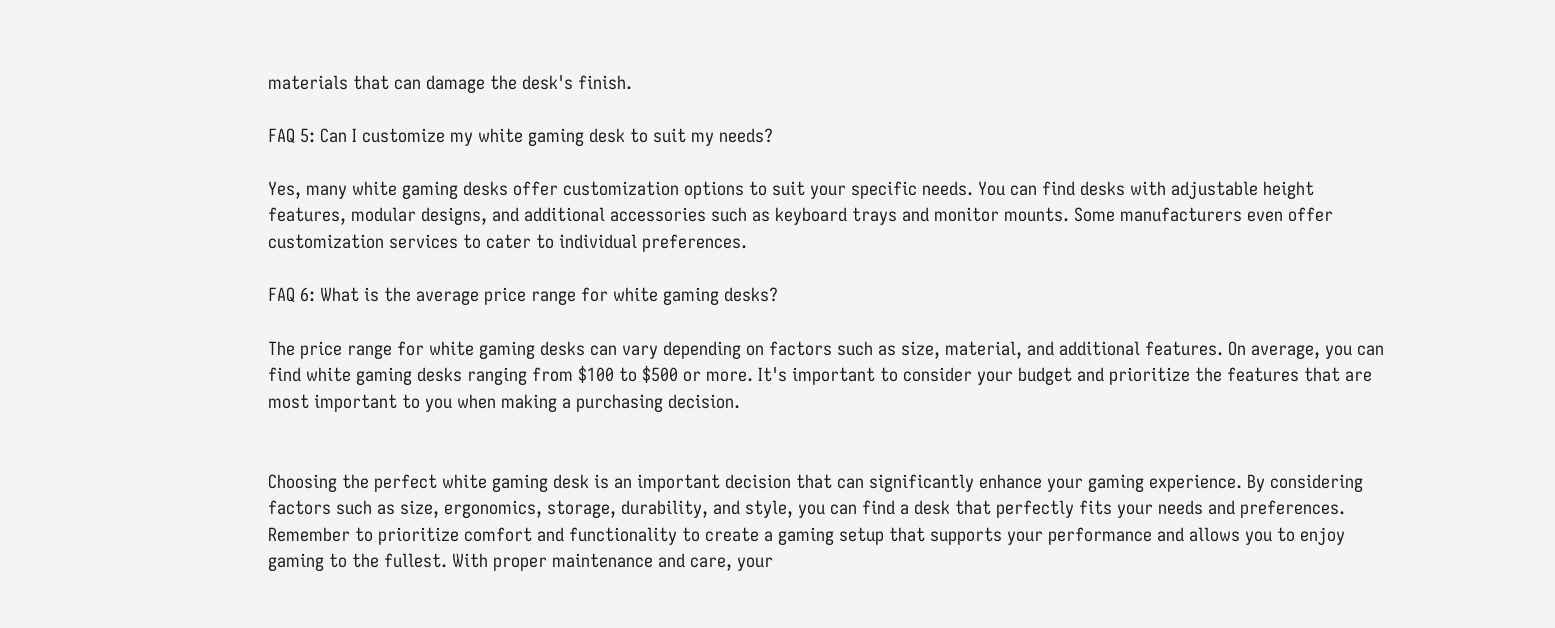materials that can damage the desk's finish.

FAQ 5: Can I customize my white gaming desk to suit my needs?

Yes, many white gaming desks offer customization options to suit your specific needs. You can find desks with adjustable height features, modular designs, and additional accessories such as keyboard trays and monitor mounts. Some manufacturers even offer customization services to cater to individual preferences.

FAQ 6: What is the average price range for white gaming desks?

The price range for white gaming desks can vary depending on factors such as size, material, and additional features. On average, you can find white gaming desks ranging from $100 to $500 or more. It's important to consider your budget and prioritize the features that are most important to you when making a purchasing decision.


Choosing the perfect white gaming desk is an important decision that can significantly enhance your gaming experience. By considering factors such as size, ergonomics, storage, durability, and style, you can find a desk that perfectly fits your needs and preferences. Remember to prioritize comfort and functionality to create a gaming setup that supports your performance and allows you to enjoy gaming to the fullest. With proper maintenance and care, your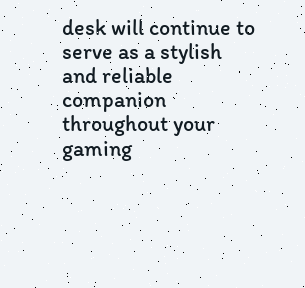desk will continue to serve as a stylish and reliable companion throughout your gaming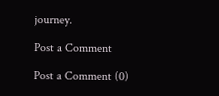journey.

Post a Comment

Post a Comment (0)